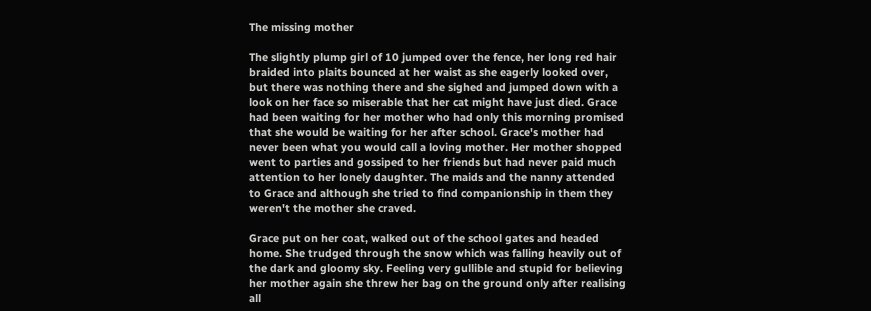The missing mother

The slightly plump girl of 10 jumped over the fence, her long red hair braided into plaits bounced at her waist as she eagerly looked over, but there was nothing there and she sighed and jumped down with a look on her face so miserable that her cat might have just died. Grace had been waiting for her mother who had only this morning promised that she would be waiting for her after school. Grace's mother had never been what you would call a loving mother. Her mother shopped went to parties and gossiped to her friends but had never paid much attention to her lonely daughter. The maids and the nanny attended to Grace and although she tried to find companionship in them they weren't the mother she craved.

Grace put on her coat, walked out of the school gates and headed home. She trudged through the snow which was falling heavily out of the dark and gloomy sky. Feeling very gullible and stupid for believing her mother again she threw her bag on the ground only after realising all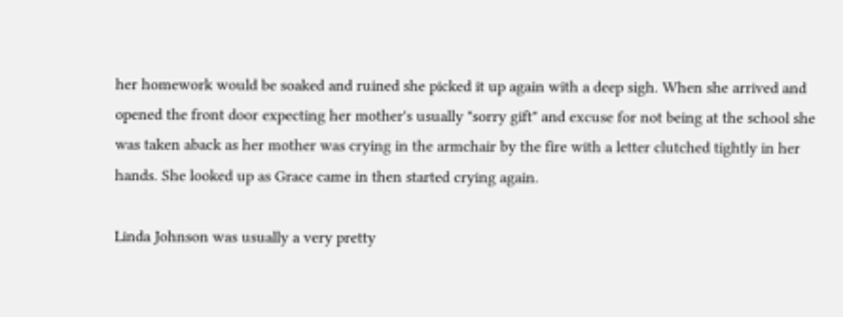her homework would be soaked and ruined she picked it up again with a deep sigh. When she arrived and opened the front door expecting her mother's usually "sorry gift" and excuse for not being at the school she was taken aback as her mother was crying in the armchair by the fire with a letter clutched tightly in her hands. She looked up as Grace came in then started crying again.

Linda Johnson was usually a very pretty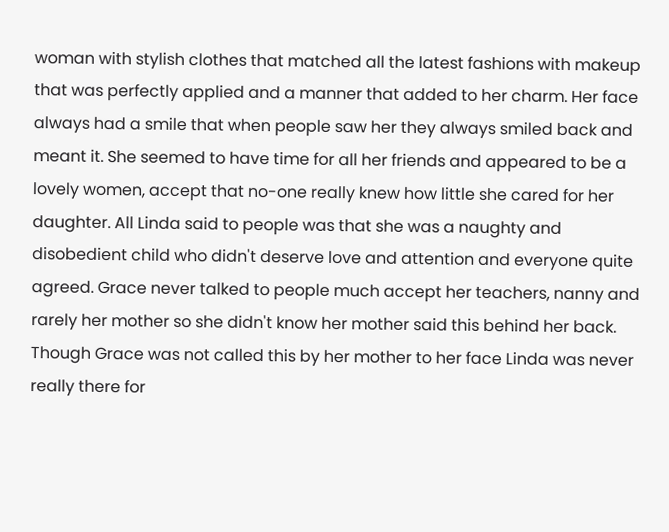woman with stylish clothes that matched all the latest fashions with makeup that was perfectly applied and a manner that added to her charm. Her face always had a smile that when people saw her they always smiled back and meant it. She seemed to have time for all her friends and appeared to be a lovely women, accept that no-one really knew how little she cared for her daughter. All Linda said to people was that she was a naughty and disobedient child who didn't deserve love and attention and everyone quite agreed. Grace never talked to people much accept her teachers, nanny and rarely her mother so she didn't know her mother said this behind her back. Though Grace was not called this by her mother to her face Linda was never really there for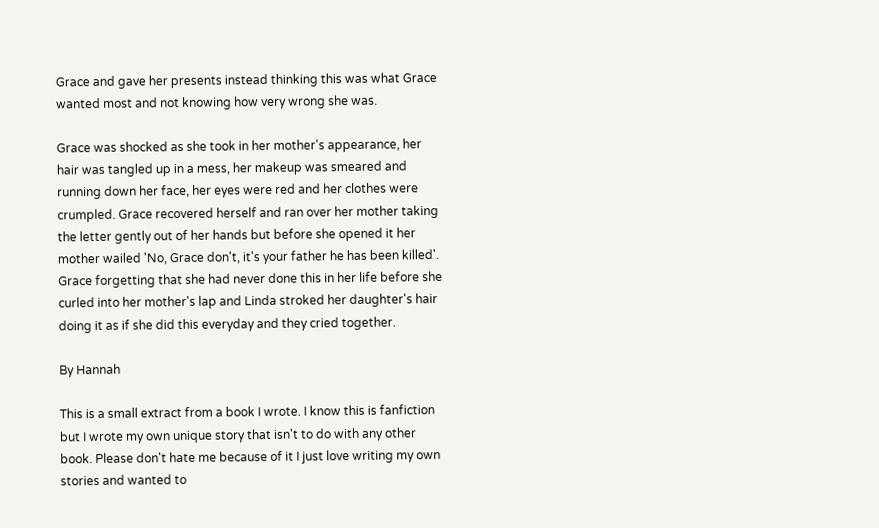Grace and gave her presents instead thinking this was what Grace wanted most and not knowing how very wrong she was.

Grace was shocked as she took in her mother's appearance, her hair was tangled up in a mess, her makeup was smeared and running down her face, her eyes were red and her clothes were crumpled. Grace recovered herself and ran over her mother taking the letter gently out of her hands but before she opened it her mother wailed 'No, Grace don't, it's your father he has been killed'. Grace forgetting that she had never done this in her life before she curled into her mother's lap and Linda stroked her daughter's hair doing it as if she did this everyday and they cried together.

By Hannah

This is a small extract from a book I wrote. I know this is fanfiction but I wrote my own unique story that isn't to do with any other book. Please don't hate me because of it I just love writing my own stories and wanted to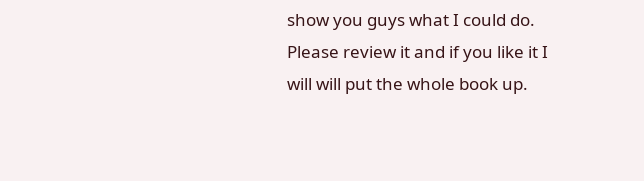show you guys what I could do. Please review it and if you like it I will will put the whole book up.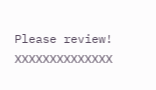Please review! XXXXXXXXXXXXXX